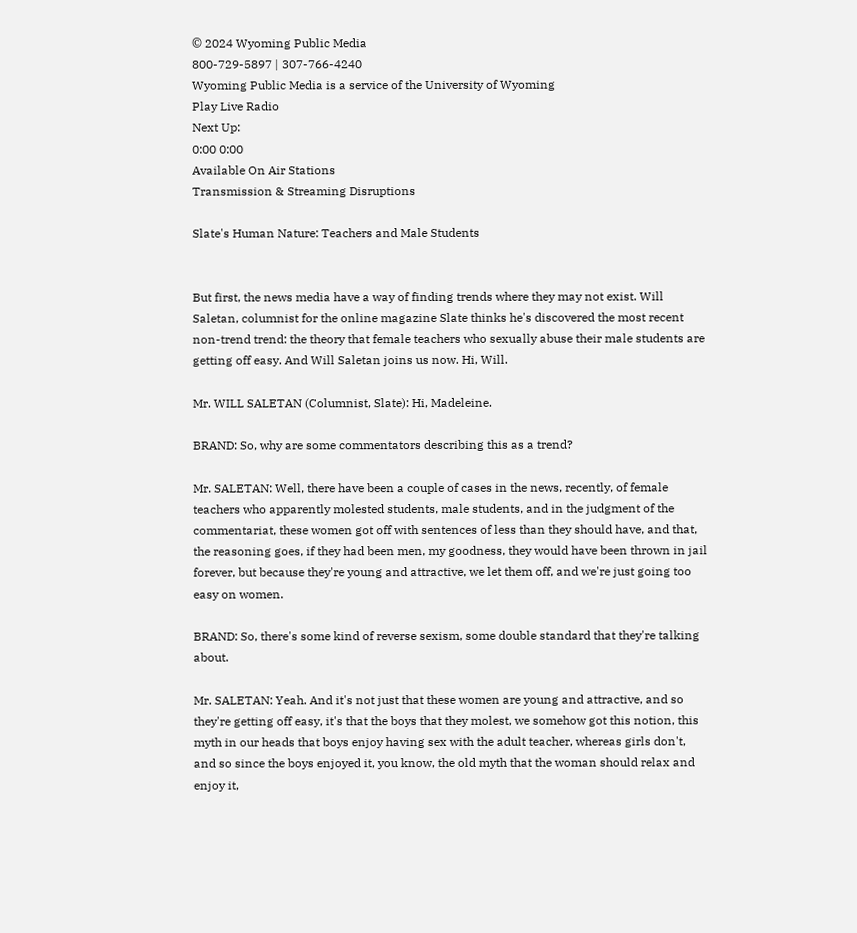© 2024 Wyoming Public Media
800-729-5897 | 307-766-4240
Wyoming Public Media is a service of the University of Wyoming
Play Live Radio
Next Up:
0:00 0:00
Available On Air Stations
Transmission & Streaming Disruptions

Slate's Human Nature: Teachers and Male Students


But first, the news media have a way of finding trends where they may not exist. Will Saletan, columnist for the online magazine Slate thinks he's discovered the most recent non-trend trend: the theory that female teachers who sexually abuse their male students are getting off easy. And Will Saletan joins us now. Hi, Will.

Mr. WILL SALETAN (Columnist, Slate): Hi, Madeleine.

BRAND: So, why are some commentators describing this as a trend?

Mr. SALETAN: Well, there have been a couple of cases in the news, recently, of female teachers who apparently molested students, male students, and in the judgment of the commentariat, these women got off with sentences of less than they should have, and that, the reasoning goes, if they had been men, my goodness, they would have been thrown in jail forever, but because they're young and attractive, we let them off, and we're just going too easy on women.

BRAND: So, there's some kind of reverse sexism, some double standard that they're talking about.

Mr. SALETAN: Yeah. And it's not just that these women are young and attractive, and so they're getting off easy, it's that the boys that they molest, we somehow got this notion, this myth in our heads that boys enjoy having sex with the adult teacher, whereas girls don't, and so since the boys enjoyed it, you know, the old myth that the woman should relax and enjoy it,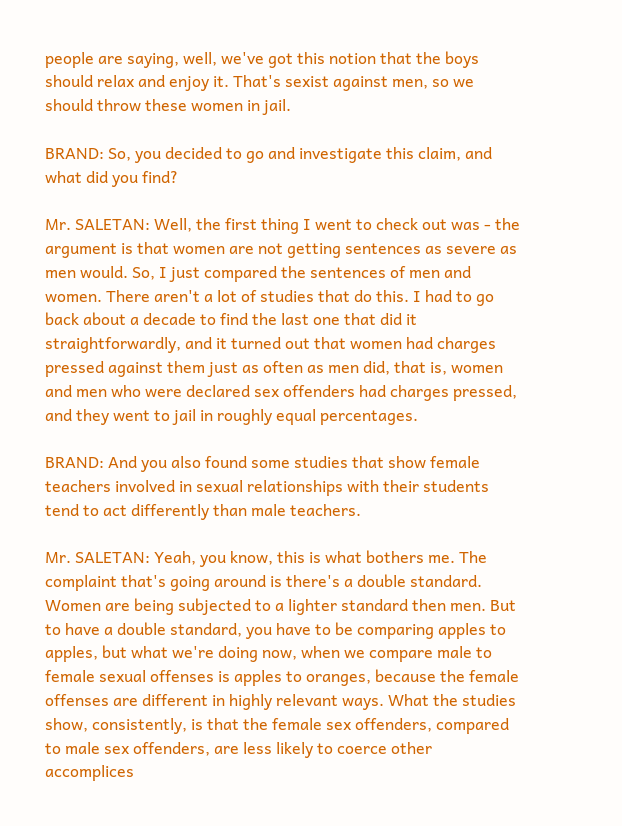people are saying, well, we've got this notion that the boys should relax and enjoy it. That's sexist against men, so we should throw these women in jail.

BRAND: So, you decided to go and investigate this claim, and what did you find?

Mr. SALETAN: Well, the first thing I went to check out was - the argument is that women are not getting sentences as severe as men would. So, I just compared the sentences of men and women. There aren't a lot of studies that do this. I had to go back about a decade to find the last one that did it straightforwardly, and it turned out that women had charges pressed against them just as often as men did, that is, women and men who were declared sex offenders had charges pressed, and they went to jail in roughly equal percentages.

BRAND: And you also found some studies that show female teachers involved in sexual relationships with their students tend to act differently than male teachers.

Mr. SALETAN: Yeah, you know, this is what bothers me. The complaint that's going around is there's a double standard. Women are being subjected to a lighter standard then men. But to have a double standard, you have to be comparing apples to apples, but what we're doing now, when we compare male to female sexual offenses is apples to oranges, because the female offenses are different in highly relevant ways. What the studies show, consistently, is that the female sex offenders, compared to male sex offenders, are less likely to coerce other accomplices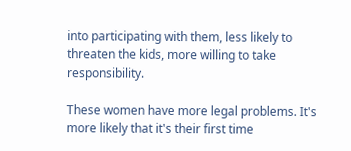into participating with them, less likely to threaten the kids, more willing to take responsibility.

These women have more legal problems. It's more likely that it's their first time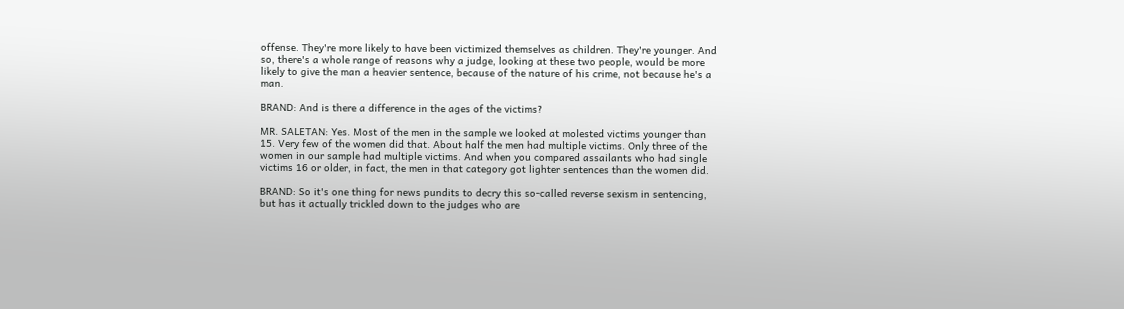offense. They're more likely to have been victimized themselves as children. They're younger. And so, there's a whole range of reasons why a judge, looking at these two people, would be more likely to give the man a heavier sentence, because of the nature of his crime, not because he's a man.

BRAND: And is there a difference in the ages of the victims?

MR. SALETAN: Yes. Most of the men in the sample we looked at molested victims younger than 15. Very few of the women did that. About half the men had multiple victims. Only three of the women in our sample had multiple victims. And when you compared assailants who had single victims 16 or older, in fact, the men in that category got lighter sentences than the women did.

BRAND: So it's one thing for news pundits to decry this so-called reverse sexism in sentencing, but has it actually trickled down to the judges who are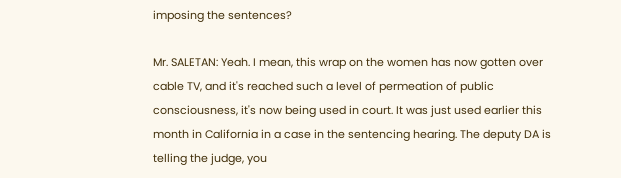imposing the sentences?

Mr. SALETAN: Yeah. I mean, this wrap on the women has now gotten over cable TV, and it's reached such a level of permeation of public consciousness, it's now being used in court. It was just used earlier this month in California in a case in the sentencing hearing. The deputy DA is telling the judge, you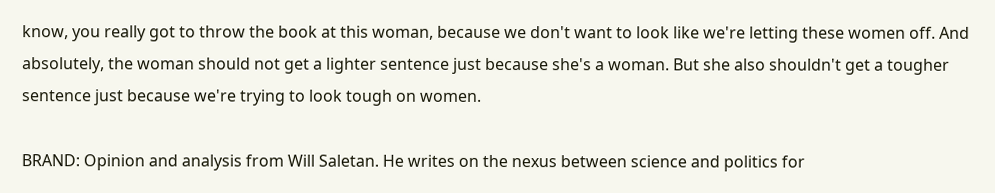know, you really got to throw the book at this woman, because we don't want to look like we're letting these women off. And absolutely, the woman should not get a lighter sentence just because she's a woman. But she also shouldn't get a tougher sentence just because we're trying to look tough on women.

BRAND: Opinion and analysis from Will Saletan. He writes on the nexus between science and politics for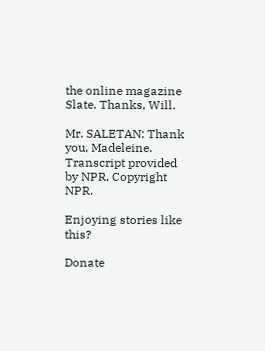the online magazine Slate. Thanks, Will.

Mr. SALETAN: Thank you, Madeleine. Transcript provided by NPR, Copyright NPR.

Enjoying stories like this?

Donate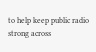to help keep public radio strong across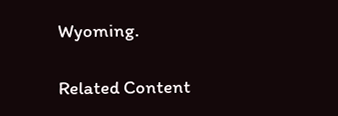Wyoming.

Related Content